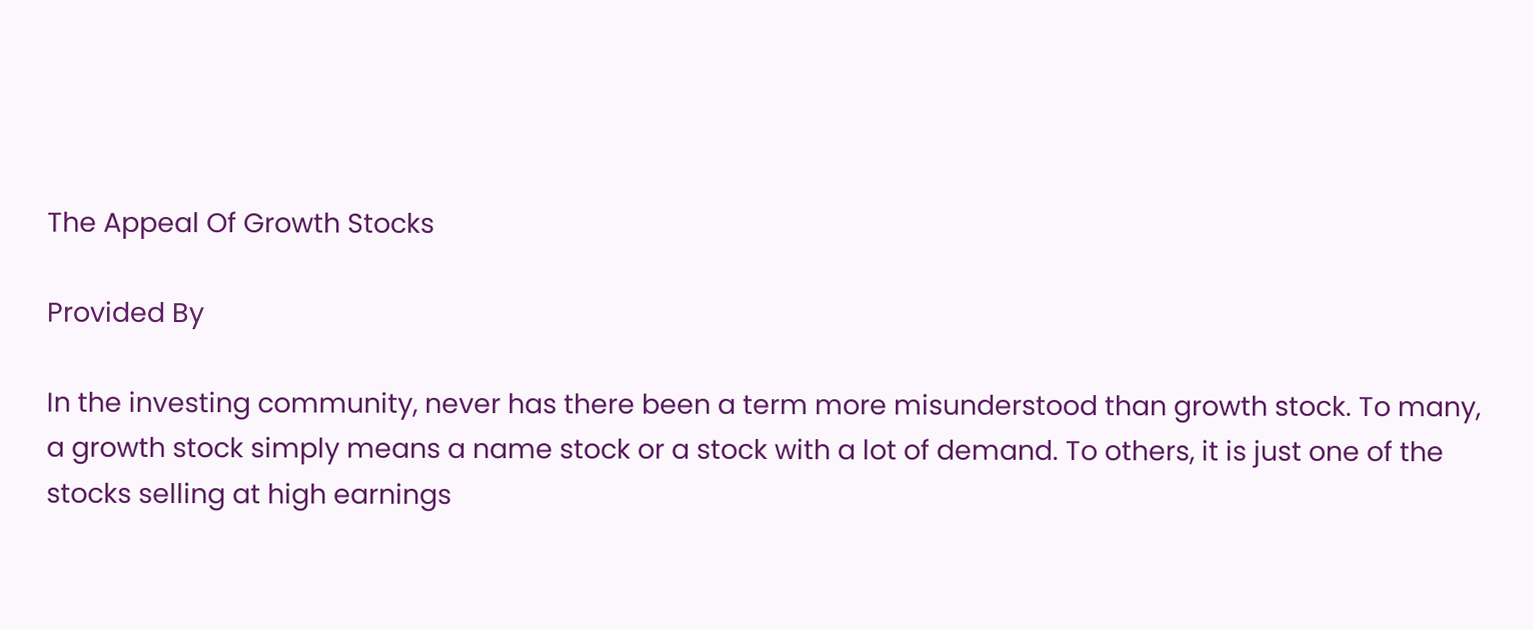The Appeal Of Growth Stocks

Provided By

In the investing community, never has there been a term more misunderstood than growth stock. To many, a growth stock simply means a name stock or a stock with a lot of demand. To others, it is just one of the stocks selling at high earnings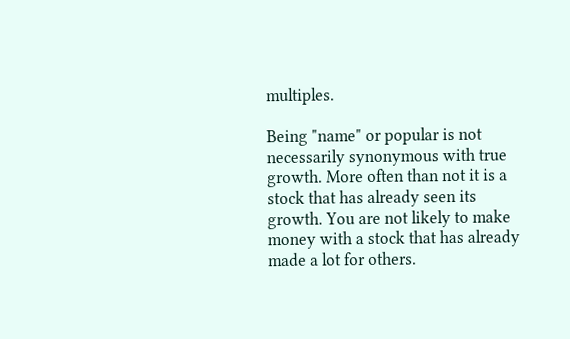multiples.

Being "name" or popular is not necessarily synonymous with true growth. More often than not it is a stock that has already seen its growth. You are not likely to make money with a stock that has already made a lot for others.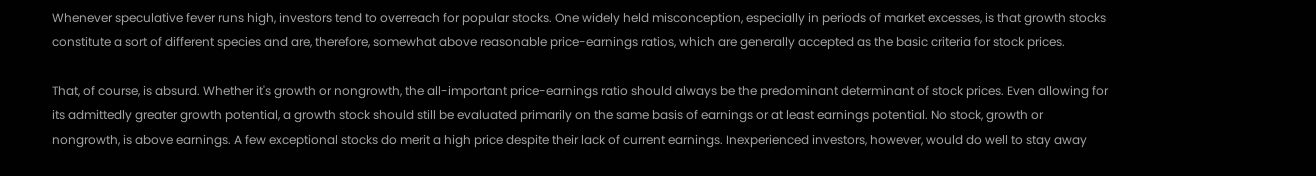Whenever speculative fever runs high, investors tend to overreach for popular stocks. One widely held misconception, especially in periods of market excesses, is that growth stocks constitute a sort of different species and are, therefore, somewhat above reasonable price-earnings ratios, which are generally accepted as the basic criteria for stock prices.

That, of course, is absurd. Whether it's growth or nongrowth, the all-important price-earnings ratio should always be the predominant determinant of stock prices. Even allowing for its admittedly greater growth potential, a growth stock should still be evaluated primarily on the same basis of earnings or at least earnings potential. No stock, growth or nongrowth, is above earnings. A few exceptional stocks do merit a high price despite their lack of current earnings. Inexperienced investors, however, would do well to stay away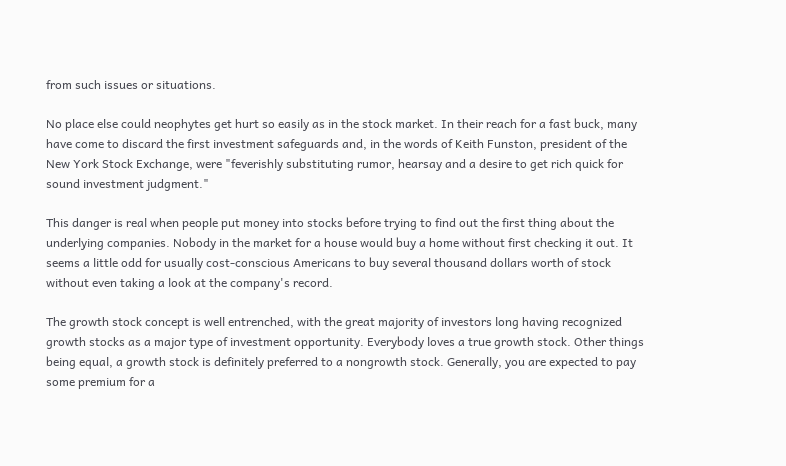from such issues or situations.

No place else could neophytes get hurt so easily as in the stock market. In their reach for a fast buck, many have come to discard the first investment safeguards and, in the words of Keith Funston, president of the New York Stock Exchange, were "feverishly substituting rumor, hearsay and a desire to get rich quick for sound investment judgment."

This danger is real when people put money into stocks before trying to find out the first thing about the underlying companies. Nobody in the market for a house would buy a home without first checking it out. It seems a little odd for usually cost-conscious Americans to buy several thousand dollars worth of stock without even taking a look at the company's record.

The growth stock concept is well entrenched, with the great majority of investors long having recognized growth stocks as a major type of investment opportunity. Everybody loves a true growth stock. Other things being equal, a growth stock is definitely preferred to a nongrowth stock. Generally, you are expected to pay some premium for a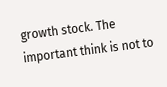growth stock. The important think is not to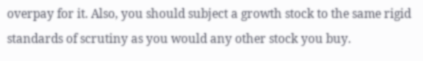overpay for it. Also, you should subject a growth stock to the same rigid standards of scrutiny as you would any other stock you buy.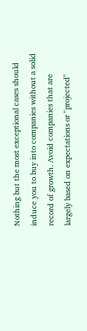Nothing but the most exceptional cases should induce you to buy into companies without a solid record of growth. Avoid companies that are largely based on expectations or "projected"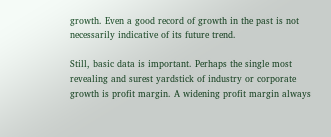growth. Even a good record of growth in the past is not necessarily indicative of its future trend.

Still, basic data is important. Perhaps the single most revealing and surest yardstick of industry or corporate growth is profit margin. A widening profit margin always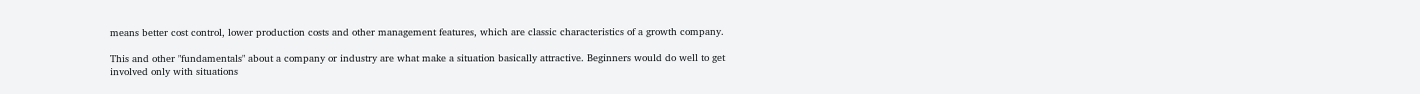means better cost control, lower production costs and other management features, which are classic characteristics of a growth company.

This and other "fundamentals" about a company or industry are what make a situation basically attractive. Beginners would do well to get involved only with situations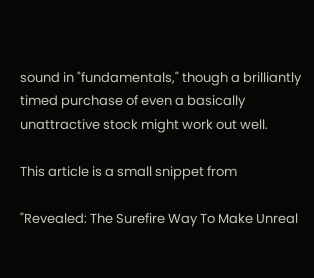sound in "fundamentals," though a brilliantly timed purchase of even a basically unattractive stock might work out well.

This article is a small snippet from

"Revealed: The Surefire Way To Make Unreal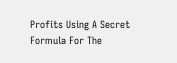Profits Using A Secret Formula For The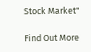Stock Market"

Find Out More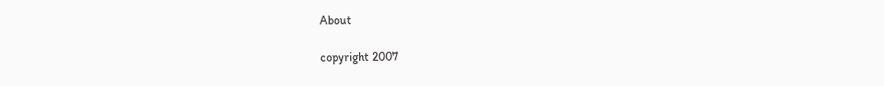About

copyright 2007